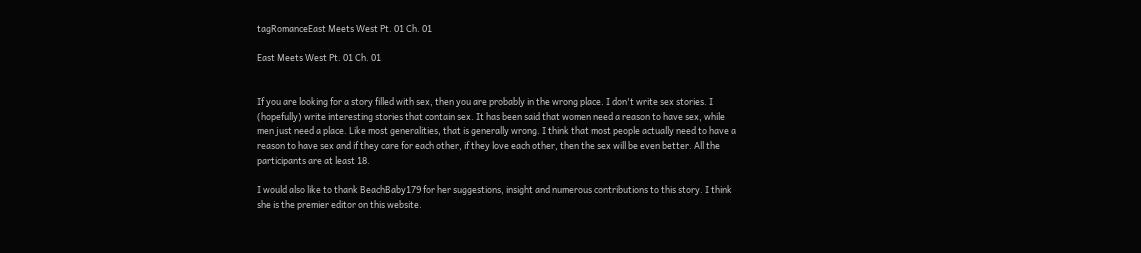tagRomanceEast Meets West Pt. 01 Ch. 01

East Meets West Pt. 01 Ch. 01


If you are looking for a story filled with sex, then you are probably in the wrong place. I don't write sex stories. I (hopefully) write interesting stories that contain sex. It has been said that women need a reason to have sex, while men just need a place. Like most generalities, that is generally wrong. I think that most people actually need to have a reason to have sex and if they care for each other, if they love each other, then the sex will be even better. All the participants are at least 18.

I would also like to thank BeachBaby179 for her suggestions, insight and numerous contributions to this story. I think she is the premier editor on this website.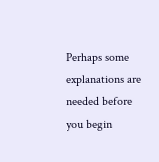Perhaps some explanations are needed before you begin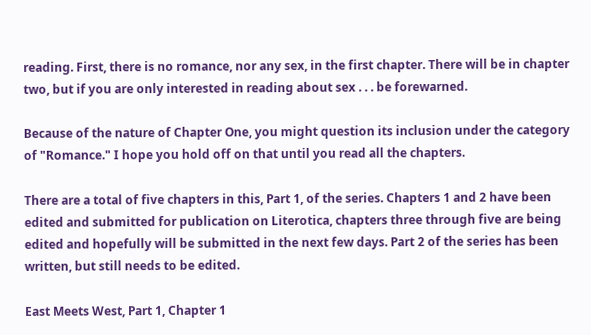reading. First, there is no romance, nor any sex, in the first chapter. There will be in chapter two, but if you are only interested in reading about sex . . . be forewarned.

Because of the nature of Chapter One, you might question its inclusion under the category of "Romance." I hope you hold off on that until you read all the chapters.

There are a total of five chapters in this, Part 1, of the series. Chapters 1 and 2 have been edited and submitted for publication on Literotica, chapters three through five are being edited and hopefully will be submitted in the next few days. Part 2 of the series has been written, but still needs to be edited.

East Meets West, Part 1, Chapter 1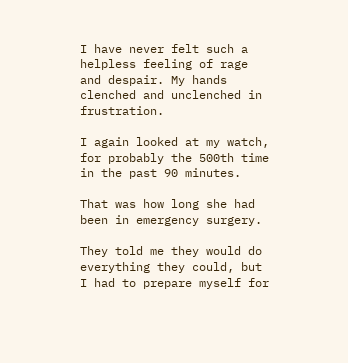I have never felt such a helpless feeling of rage and despair. My hands clenched and unclenched in frustration.

I again looked at my watch, for probably the 500th time in the past 90 minutes.

That was how long she had been in emergency surgery.

They told me they would do everything they could, but I had to prepare myself for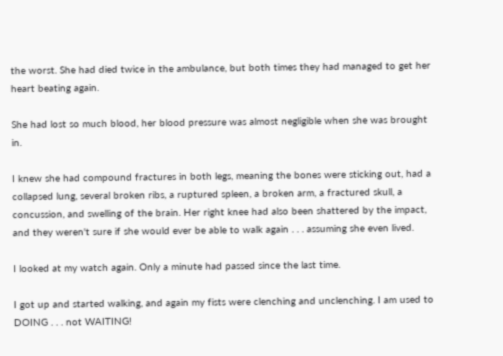the worst. She had died twice in the ambulance, but both times they had managed to get her heart beating again.

She had lost so much blood, her blood pressure was almost negligible when she was brought in.

I knew she had compound fractures in both legs, meaning the bones were sticking out, had a collapsed lung, several broken ribs, a ruptured spleen, a broken arm, a fractured skull, a concussion, and swelling of the brain. Her right knee had also been shattered by the impact, and they weren't sure if she would ever be able to walk again . . . assuming she even lived.

I looked at my watch again. Only a minute had passed since the last time.

I got up and started walking, and again my fists were clenching and unclenching. I am used to DOING . . . not WAITING!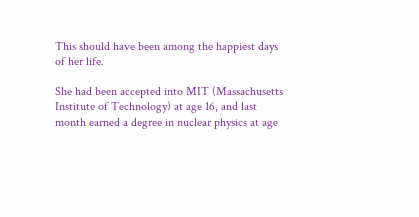This should have been among the happiest days of her life.

She had been accepted into MIT (Massachusetts Institute of Technology) at age 16, and last month earned a degree in nuclear physics at age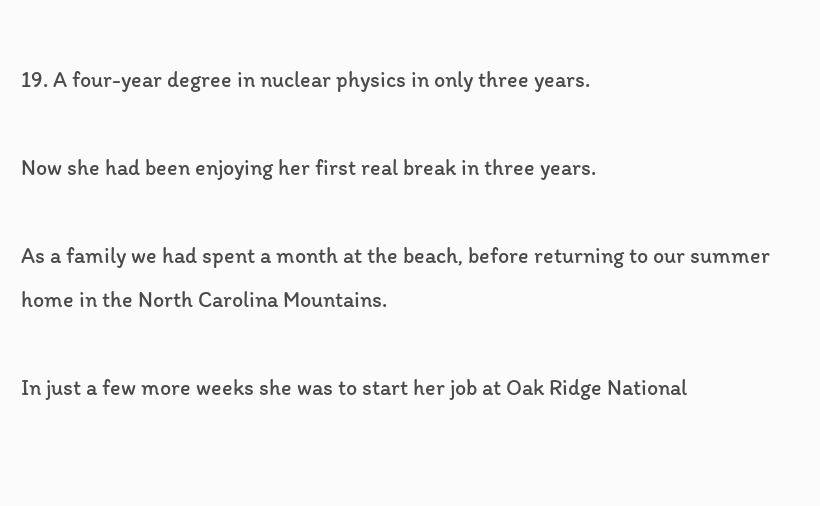19. A four-year degree in nuclear physics in only three years.

Now she had been enjoying her first real break in three years.

As a family we had spent a month at the beach, before returning to our summer home in the North Carolina Mountains.

In just a few more weeks she was to start her job at Oak Ridge National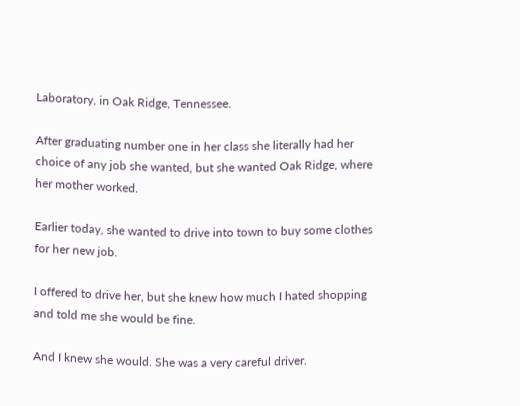Laboratory, in Oak Ridge, Tennessee.

After graduating number one in her class she literally had her choice of any job she wanted, but she wanted Oak Ridge, where her mother worked.

Earlier today, she wanted to drive into town to buy some clothes for her new job.

I offered to drive her, but she knew how much I hated shopping and told me she would be fine.

And I knew she would. She was a very careful driver.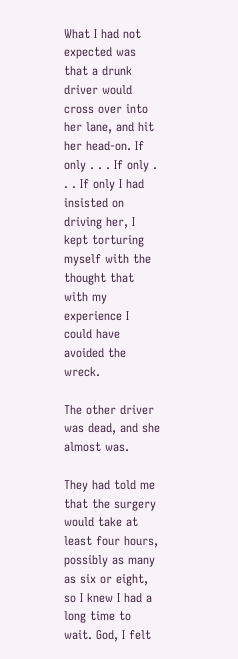What I had not expected was that a drunk driver would cross over into her lane, and hit her head-on. If only . . . If only . . . If only I had insisted on driving her, I kept torturing myself with the thought that with my experience I could have avoided the wreck.

The other driver was dead, and she almost was.

They had told me that the surgery would take at least four hours, possibly as many as six or eight, so I knew I had a long time to wait. God, I felt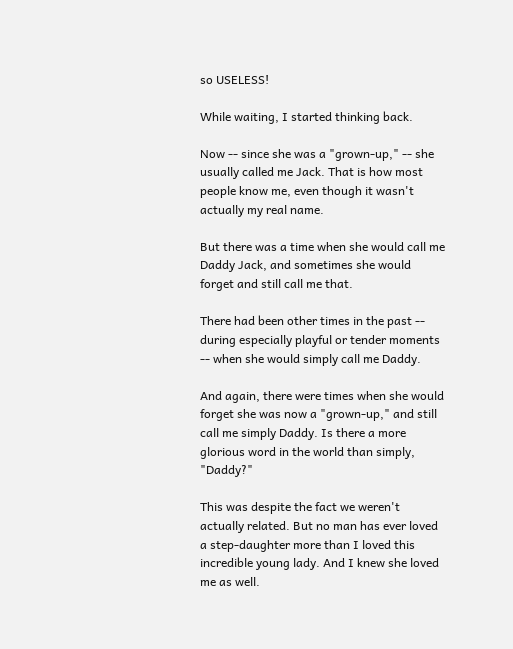so USELESS!

While waiting, I started thinking back.

Now -- since she was a "grown-up," -- she usually called me Jack. That is how most people know me, even though it wasn't actually my real name.

But there was a time when she would call me Daddy Jack, and sometimes she would forget and still call me that.

There had been other times in the past -- during especially playful or tender moments -- when she would simply call me Daddy.

And again, there were times when she would forget she was now a "grown-up," and still call me simply Daddy. Is there a more glorious word in the world than simply, "Daddy?"

This was despite the fact we weren't actually related. But no man has ever loved a step-daughter more than I loved this incredible young lady. And I knew she loved me as well.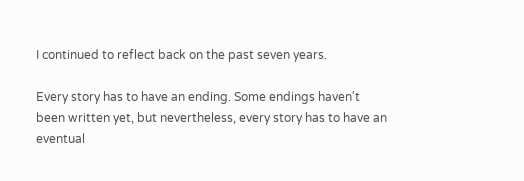I continued to reflect back on the past seven years.

Every story has to have an ending. Some endings haven't been written yet, but nevertheless, every story has to have an eventual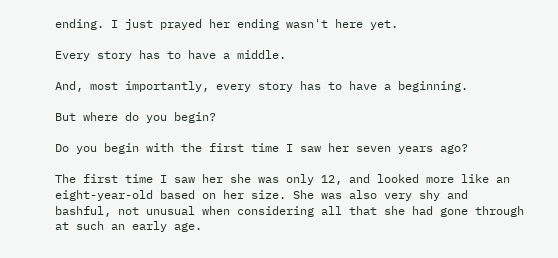ending. I just prayed her ending wasn't here yet.

Every story has to have a middle.

And, most importantly, every story has to have a beginning.

But where do you begin?

Do you begin with the first time I saw her seven years ago?

The first time I saw her she was only 12, and looked more like an eight-year-old based on her size. She was also very shy and bashful, not unusual when considering all that she had gone through at such an early age.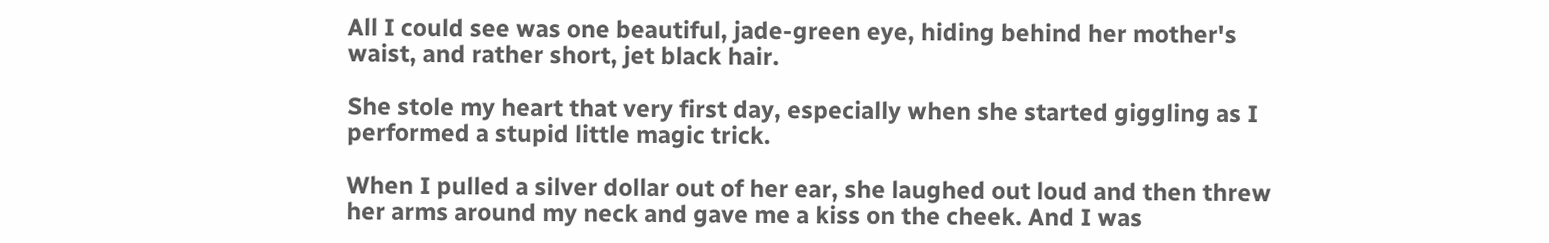All I could see was one beautiful, jade-green eye, hiding behind her mother's waist, and rather short, jet black hair.

She stole my heart that very first day, especially when she started giggling as I performed a stupid little magic trick.

When I pulled a silver dollar out of her ear, she laughed out loud and then threw her arms around my neck and gave me a kiss on the cheek. And I was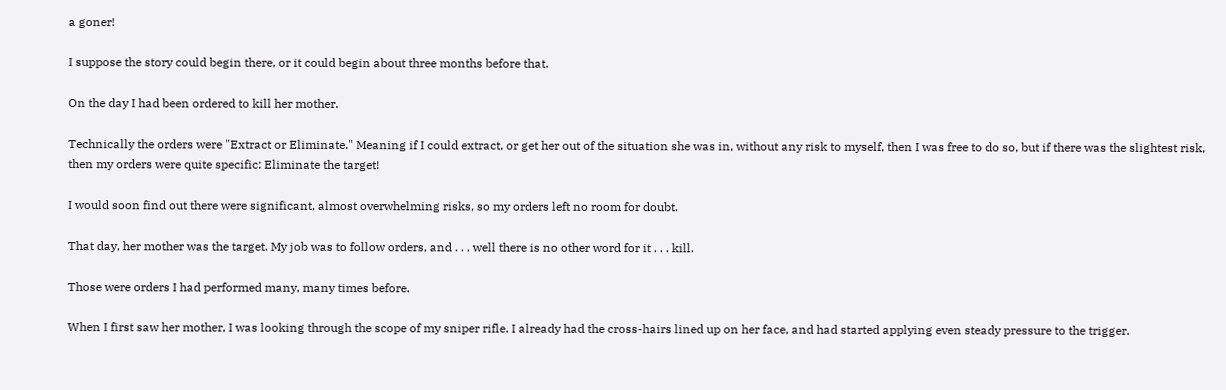a goner!

I suppose the story could begin there, or it could begin about three months before that.

On the day I had been ordered to kill her mother.

Technically the orders were "Extract or Eliminate." Meaning if I could extract, or get her out of the situation she was in, without any risk to myself, then I was free to do so, but if there was the slightest risk, then my orders were quite specific: Eliminate the target!

I would soon find out there were significant, almost overwhelming risks, so my orders left no room for doubt.

That day, her mother was the target. My job was to follow orders, and . . . well there is no other word for it . . . kill.

Those were orders I had performed many, many times before.

When I first saw her mother, I was looking through the scope of my sniper rifle. I already had the cross-hairs lined up on her face, and had started applying even steady pressure to the trigger.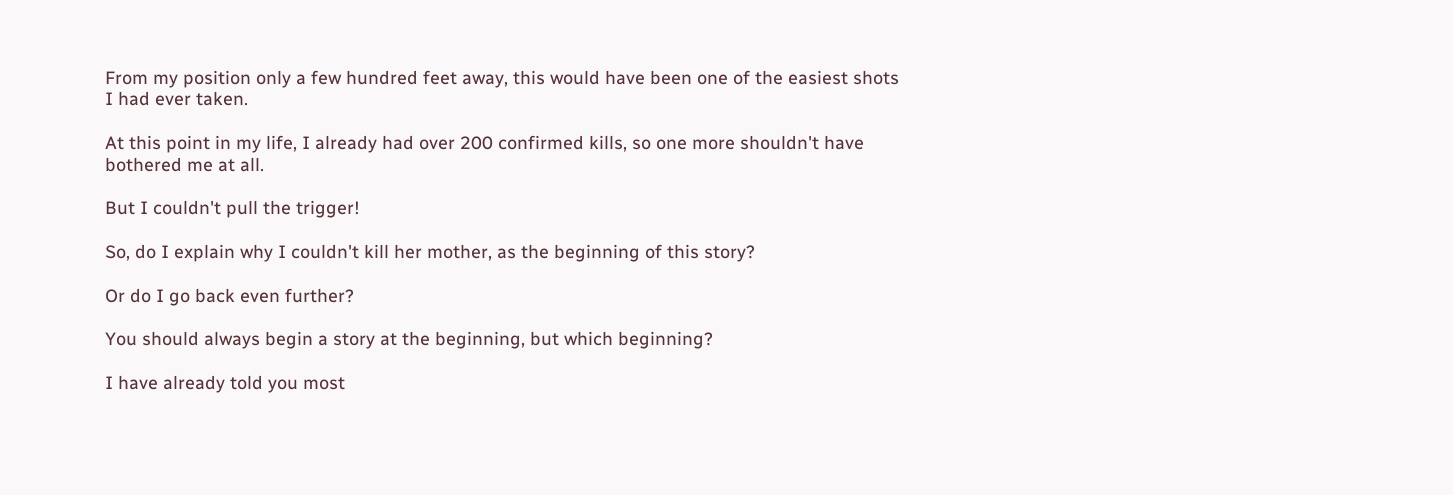From my position only a few hundred feet away, this would have been one of the easiest shots I had ever taken.

At this point in my life, I already had over 200 confirmed kills, so one more shouldn't have bothered me at all.

But I couldn't pull the trigger!

So, do I explain why I couldn't kill her mother, as the beginning of this story?

Or do I go back even further?

You should always begin a story at the beginning, but which beginning?

I have already told you most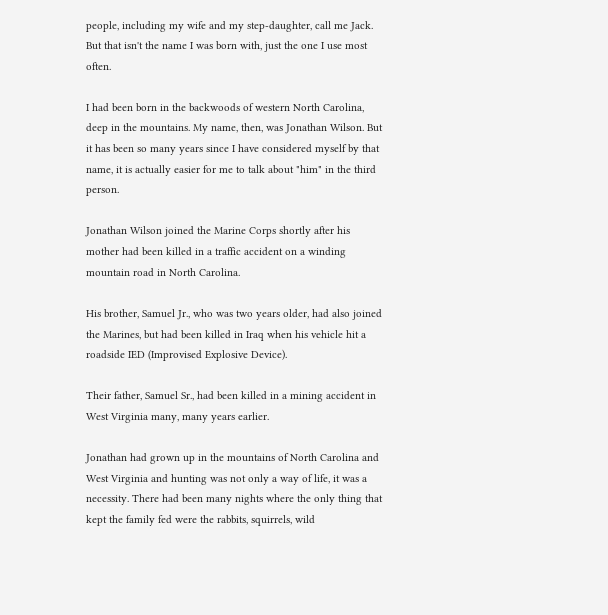people, including my wife and my step-daughter, call me Jack. But that isn't the name I was born with, just the one I use most often.

I had been born in the backwoods of western North Carolina, deep in the mountains. My name, then, was Jonathan Wilson. But it has been so many years since I have considered myself by that name, it is actually easier for me to talk about "him" in the third person.

Jonathan Wilson joined the Marine Corps shortly after his mother had been killed in a traffic accident on a winding mountain road in North Carolina.

His brother, Samuel Jr., who was two years older, had also joined the Marines, but had been killed in Iraq when his vehicle hit a roadside IED (Improvised Explosive Device).

Their father, Samuel Sr., had been killed in a mining accident in West Virginia many, many years earlier.

Jonathan had grown up in the mountains of North Carolina and West Virginia and hunting was not only a way of life, it was a necessity. There had been many nights where the only thing that kept the family fed were the rabbits, squirrels, wild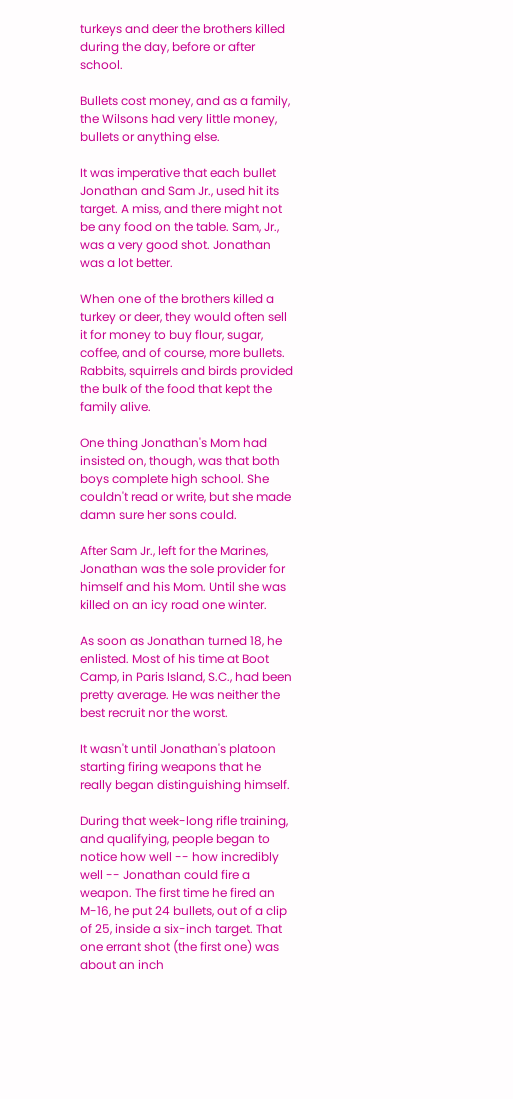turkeys and deer the brothers killed during the day, before or after school.

Bullets cost money, and as a family, the Wilsons had very little money, bullets or anything else.

It was imperative that each bullet Jonathan and Sam Jr., used hit its target. A miss, and there might not be any food on the table. Sam, Jr., was a very good shot. Jonathan was a lot better.

When one of the brothers killed a turkey or deer, they would often sell it for money to buy flour, sugar, coffee, and of course, more bullets. Rabbits, squirrels and birds provided the bulk of the food that kept the family alive.

One thing Jonathan's Mom had insisted on, though, was that both boys complete high school. She couldn't read or write, but she made damn sure her sons could.

After Sam Jr., left for the Marines, Jonathan was the sole provider for himself and his Mom. Until she was killed on an icy road one winter.

As soon as Jonathan turned 18, he enlisted. Most of his time at Boot Camp, in Paris Island, S.C., had been pretty average. He was neither the best recruit nor the worst.

It wasn't until Jonathan's platoon starting firing weapons that he really began distinguishing himself.

During that week-long rifle training, and qualifying, people began to notice how well -- how incredibly well -- Jonathan could fire a weapon. The first time he fired an M-16, he put 24 bullets, out of a clip of 25, inside a six-inch target. That one errant shot (the first one) was about an inch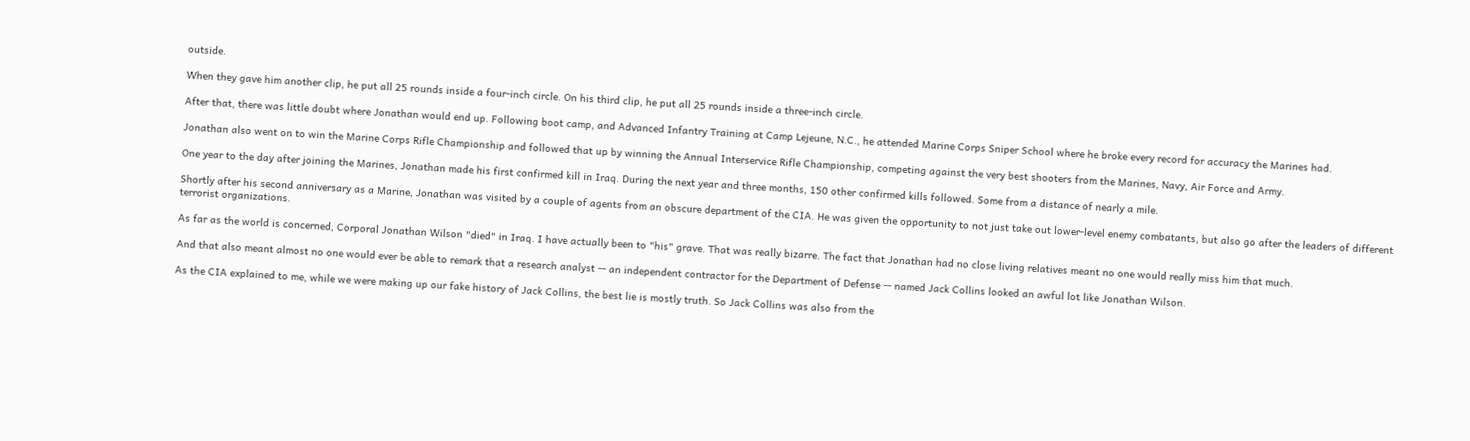outside.

When they gave him another clip, he put all 25 rounds inside a four-inch circle. On his third clip, he put all 25 rounds inside a three-inch circle.

After that, there was little doubt where Jonathan would end up. Following boot camp, and Advanced Infantry Training at Camp Lejeune, N.C., he attended Marine Corps Sniper School where he broke every record for accuracy the Marines had.

Jonathan also went on to win the Marine Corps Rifle Championship and followed that up by winning the Annual Interservice Rifle Championship, competing against the very best shooters from the Marines, Navy, Air Force and Army.

One year to the day after joining the Marines, Jonathan made his first confirmed kill in Iraq. During the next year and three months, 150 other confirmed kills followed. Some from a distance of nearly a mile.

Shortly after his second anniversary as a Marine, Jonathan was visited by a couple of agents from an obscure department of the CIA. He was given the opportunity to not just take out lower-level enemy combatants, but also go after the leaders of different terrorist organizations.

As far as the world is concerned, Corporal Jonathan Wilson "died" in Iraq. I have actually been to "his" grave. That was really bizarre. The fact that Jonathan had no close living relatives meant no one would really miss him that much.

And that also meant almost no one would ever be able to remark that a research analyst -- an independent contractor for the Department of Defense -- named Jack Collins looked an awful lot like Jonathan Wilson.

As the CIA explained to me, while we were making up our fake history of Jack Collins, the best lie is mostly truth. So Jack Collins was also from the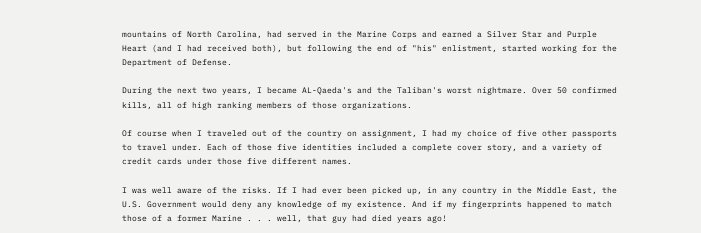mountains of North Carolina, had served in the Marine Corps and earned a Silver Star and Purple Heart (and I had received both), but following the end of "his" enlistment, started working for the Department of Defense.

During the next two years, I became AL-Qaeda's and the Taliban's worst nightmare. Over 50 confirmed kills, all of high ranking members of those organizations.

Of course when I traveled out of the country on assignment, I had my choice of five other passports to travel under. Each of those five identities included a complete cover story, and a variety of credit cards under those five different names.

I was well aware of the risks. If I had ever been picked up, in any country in the Middle East, the U.S. Government would deny any knowledge of my existence. And if my fingerprints happened to match those of a former Marine . . . well, that guy had died years ago!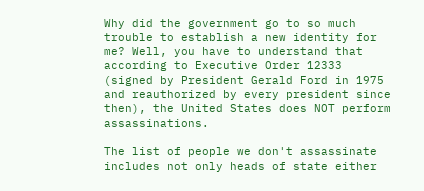Why did the government go to so much trouble to establish a new identity for me? Well, you have to understand that according to Executive Order 12333 (signed by President Gerald Ford in 1975 and reauthorized by every president since then), the United States does NOT perform assassinations.

The list of people we don't assassinate includes not only heads of state either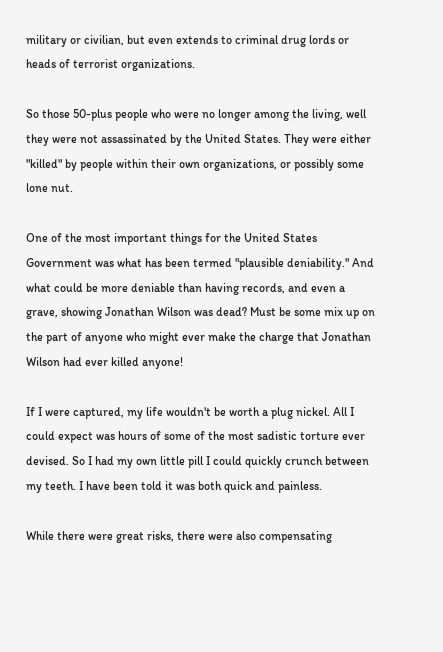military or civilian, but even extends to criminal drug lords or heads of terrorist organizations.

So those 50-plus people who were no longer among the living, well they were not assassinated by the United States. They were either "killed" by people within their own organizations, or possibly some lone nut.

One of the most important things for the United States Government was what has been termed "plausible deniability." And what could be more deniable than having records, and even a grave, showing Jonathan Wilson was dead? Must be some mix up on the part of anyone who might ever make the charge that Jonathan Wilson had ever killed anyone!

If I were captured, my life wouldn't be worth a plug nickel. All I could expect was hours of some of the most sadistic torture ever devised. So I had my own little pill I could quickly crunch between my teeth. I have been told it was both quick and painless.

While there were great risks, there were also compensating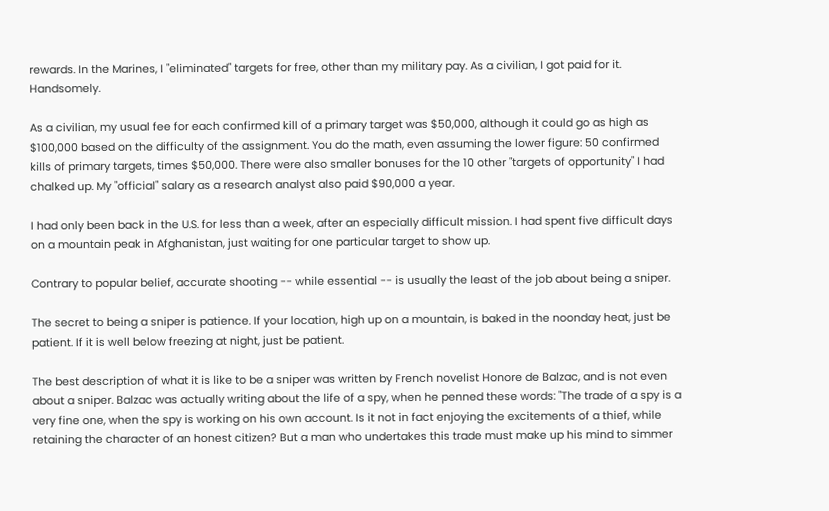rewards. In the Marines, I "eliminated" targets for free, other than my military pay. As a civilian, I got paid for it. Handsomely.

As a civilian, my usual fee for each confirmed kill of a primary target was $50,000, although it could go as high as $100,000 based on the difficulty of the assignment. You do the math, even assuming the lower figure: 50 confirmed kills of primary targets, times $50,000. There were also smaller bonuses for the 10 other "targets of opportunity" I had chalked up. My "official" salary as a research analyst also paid $90,000 a year.

I had only been back in the U.S. for less than a week, after an especially difficult mission. I had spent five difficult days on a mountain peak in Afghanistan, just waiting for one particular target to show up.

Contrary to popular belief, accurate shooting -- while essential -- is usually the least of the job about being a sniper.

The secret to being a sniper is patience. If your location, high up on a mountain, is baked in the noonday heat, just be patient. If it is well below freezing at night, just be patient.

The best description of what it is like to be a sniper was written by French novelist Honore de Balzac, and is not even about a sniper. Balzac was actually writing about the life of a spy, when he penned these words: "The trade of a spy is a very fine one, when the spy is working on his own account. Is it not in fact enjoying the excitements of a thief, while retaining the character of an honest citizen? But a man who undertakes this trade must make up his mind to simmer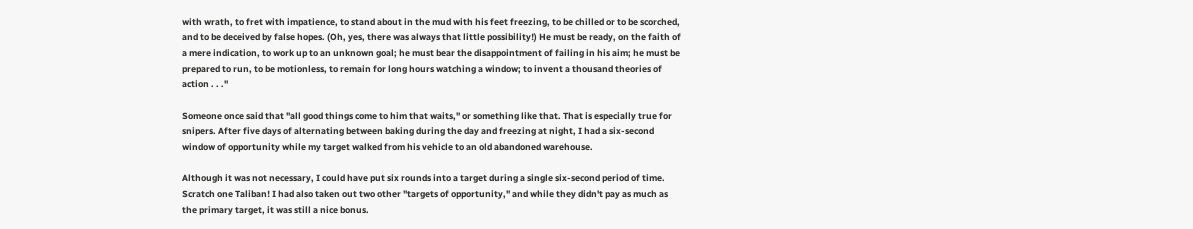with wrath, to fret with impatience, to stand about in the mud with his feet freezing, to be chilled or to be scorched, and to be deceived by false hopes. (Oh, yes, there was always that little possibility!) He must be ready, on the faith of a mere indication, to work up to an unknown goal; he must bear the disappointment of failing in his aim; he must be prepared to run, to be motionless, to remain for long hours watching a window; to invent a thousand theories of action . . ."

Someone once said that "all good things come to him that waits," or something like that. That is especially true for snipers. After five days of alternating between baking during the day and freezing at night, I had a six-second window of opportunity while my target walked from his vehicle to an old abandoned warehouse.

Although it was not necessary, I could have put six rounds into a target during a single six-second period of time. Scratch one Taliban! I had also taken out two other "targets of opportunity," and while they didn't pay as much as the primary target, it was still a nice bonus.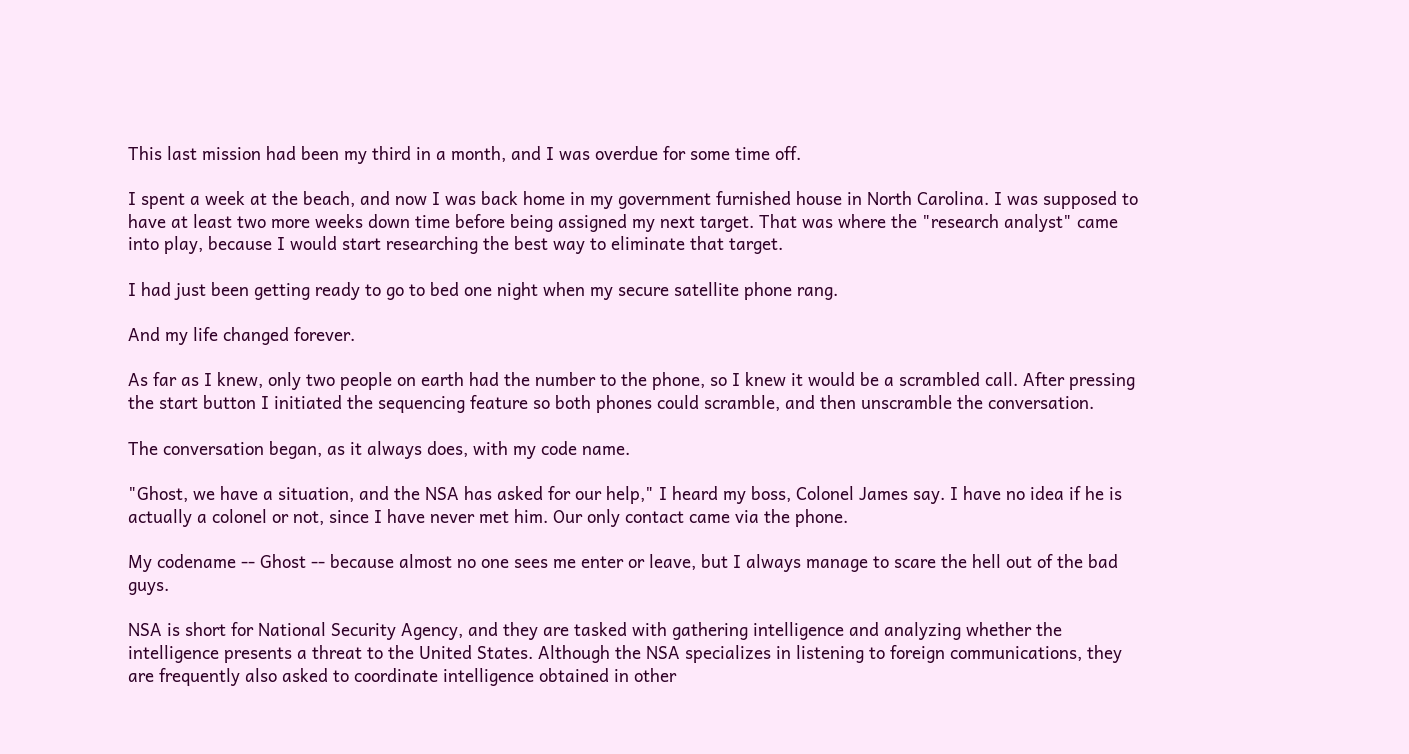This last mission had been my third in a month, and I was overdue for some time off.

I spent a week at the beach, and now I was back home in my government furnished house in North Carolina. I was supposed to have at least two more weeks down time before being assigned my next target. That was where the "research analyst" came into play, because I would start researching the best way to eliminate that target.

I had just been getting ready to go to bed one night when my secure satellite phone rang.

And my life changed forever.

As far as I knew, only two people on earth had the number to the phone, so I knew it would be a scrambled call. After pressing the start button I initiated the sequencing feature so both phones could scramble, and then unscramble the conversation.

The conversation began, as it always does, with my code name.

"Ghost, we have a situation, and the NSA has asked for our help," I heard my boss, Colonel James say. I have no idea if he is actually a colonel or not, since I have never met him. Our only contact came via the phone.

My codename -- Ghost -- because almost no one sees me enter or leave, but I always manage to scare the hell out of the bad guys.

NSA is short for National Security Agency, and they are tasked with gathering intelligence and analyzing whether the intelligence presents a threat to the United States. Although the NSA specializes in listening to foreign communications, they are frequently also asked to coordinate intelligence obtained in other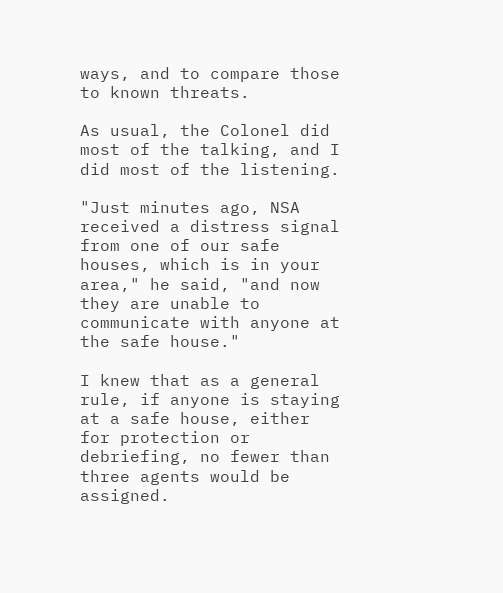ways, and to compare those to known threats.

As usual, the Colonel did most of the talking, and I did most of the listening.

"Just minutes ago, NSA received a distress signal from one of our safe houses, which is in your area," he said, "and now they are unable to communicate with anyone at the safe house."

I knew that as a general rule, if anyone is staying at a safe house, either for protection or debriefing, no fewer than three agents would be assigned.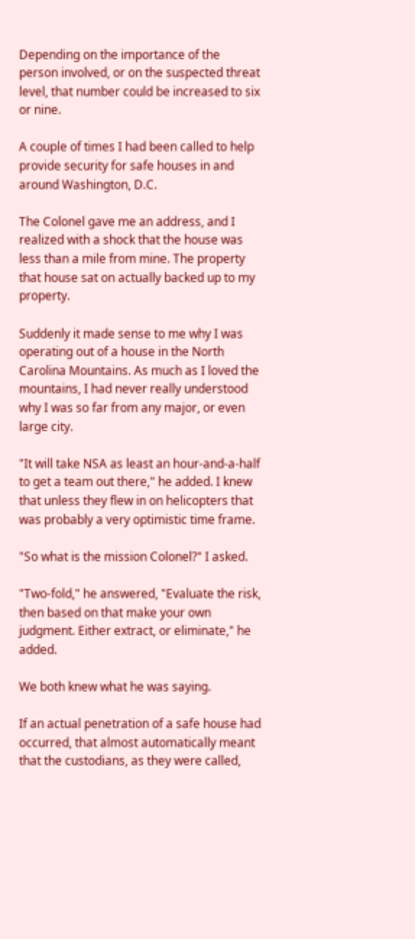Depending on the importance of the person involved, or on the suspected threat level, that number could be increased to six or nine.

A couple of times I had been called to help provide security for safe houses in and around Washington, D.C.

The Colonel gave me an address, and I realized with a shock that the house was less than a mile from mine. The property that house sat on actually backed up to my property.

Suddenly it made sense to me why I was operating out of a house in the North Carolina Mountains. As much as I loved the mountains, I had never really understood why I was so far from any major, or even large city.

"It will take NSA as least an hour-and-a-half to get a team out there," he added. I knew that unless they flew in on helicopters that was probably a very optimistic time frame.

"So what is the mission Colonel?" I asked.

"Two-fold," he answered, "Evaluate the risk, then based on that make your own judgment. Either extract, or eliminate," he added.

We both knew what he was saying.

If an actual penetration of a safe house had occurred, that almost automatically meant that the custodians, as they were called,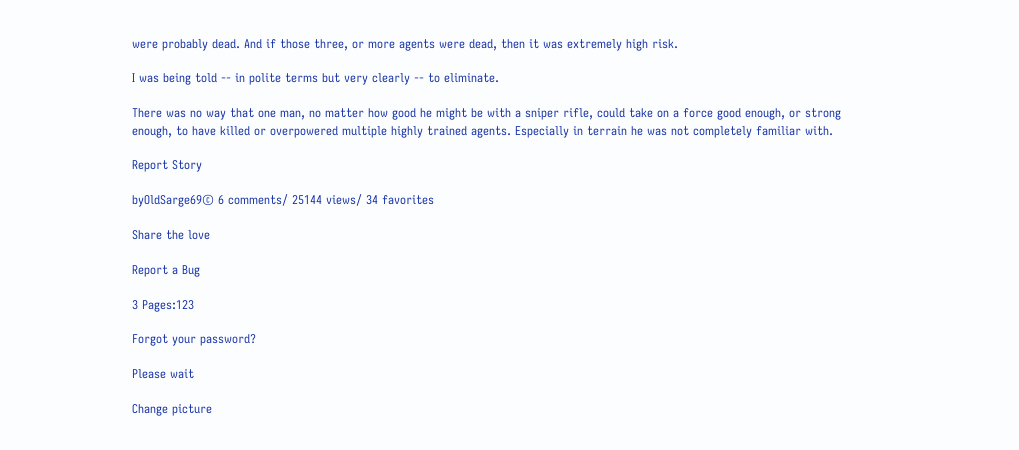were probably dead. And if those three, or more agents were dead, then it was extremely high risk.

I was being told -- in polite terms but very clearly -- to eliminate.

There was no way that one man, no matter how good he might be with a sniper rifle, could take on a force good enough, or strong enough, to have killed or overpowered multiple highly trained agents. Especially in terrain he was not completely familiar with.

Report Story

byOldSarge69© 6 comments/ 25144 views/ 34 favorites

Share the love

Report a Bug

3 Pages:123

Forgot your password?

Please wait

Change picture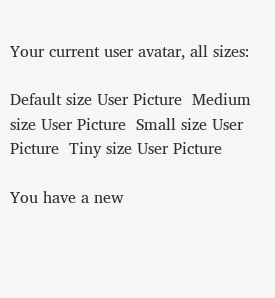Your current user avatar, all sizes:

Default size User Picture  Medium size User Picture  Small size User Picture  Tiny size User Picture

You have a new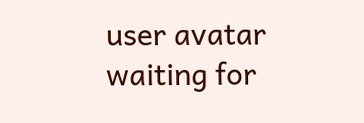user avatar waiting for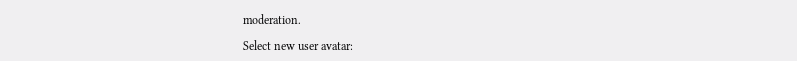moderation.

Select new user avatar: